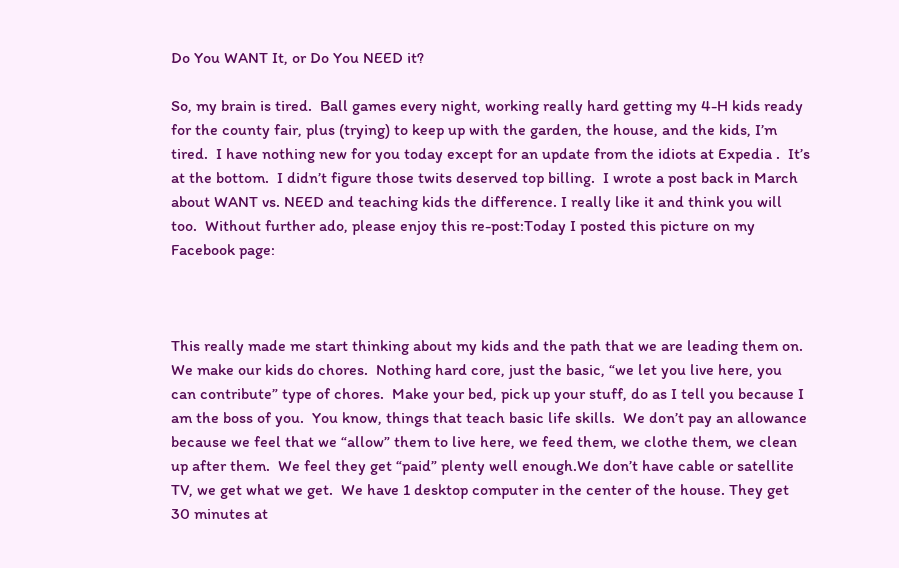Do You WANT It, or Do You NEED it?

So, my brain is tired.  Ball games every night, working really hard getting my 4-H kids ready for the county fair, plus (trying) to keep up with the garden, the house, and the kids, I’m tired.  I have nothing new for you today except for an update from the idiots at Expedia .  It’s at the bottom.  I didn’t figure those twits deserved top billing.  I wrote a post back in March about WANT vs. NEED and teaching kids the difference. I really like it and think you will too.  Without further ado, please enjoy this re-post:Today I posted this picture on my Facebook page:



This really made me start thinking about my kids and the path that we are leading them on.  We make our kids do chores.  Nothing hard core, just the basic, “we let you live here, you can contribute” type of chores.  Make your bed, pick up your stuff, do as I tell you because I am the boss of you.  You know, things that teach basic life skills.  We don’t pay an allowance because we feel that we “allow” them to live here, we feed them, we clothe them, we clean up after them.  We feel they get “paid” plenty well enough.We don’t have cable or satellite TV, we get what we get.  We have 1 desktop computer in the center of the house. They get 30 minutes at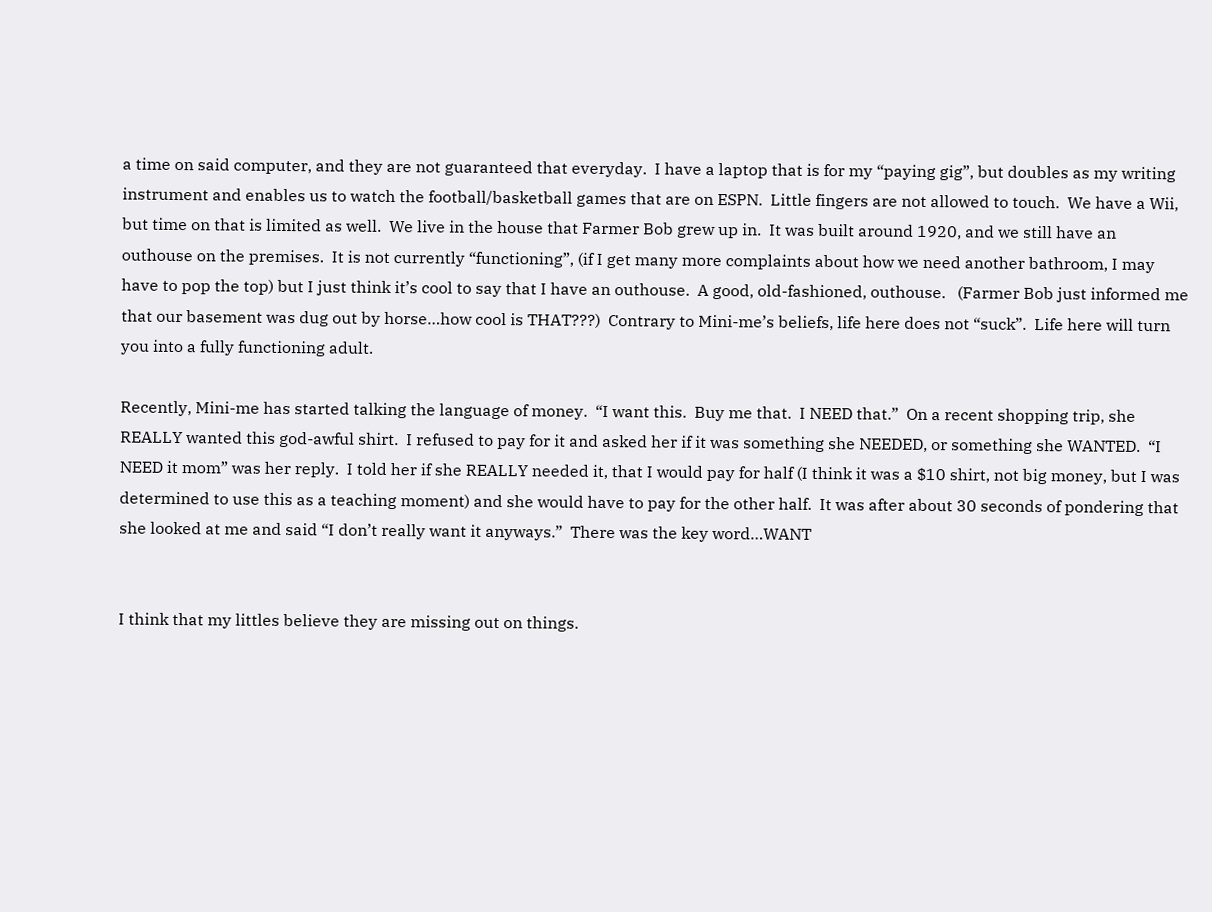a time on said computer, and they are not guaranteed that everyday.  I have a laptop that is for my “paying gig”, but doubles as my writing instrument and enables us to watch the football/basketball games that are on ESPN.  Little fingers are not allowed to touch.  We have a Wii, but time on that is limited as well.  We live in the house that Farmer Bob grew up in.  It was built around 1920, and we still have an outhouse on the premises.  It is not currently “functioning”, (if I get many more complaints about how we need another bathroom, I may have to pop the top) but I just think it’s cool to say that I have an outhouse.  A good, old-fashioned, outhouse.   (Farmer Bob just informed me that our basement was dug out by horse…how cool is THAT???)  Contrary to Mini-me’s beliefs, life here does not “suck”.  Life here will turn you into a fully functioning adult.

Recently, Mini-me has started talking the language of money.  “I want this.  Buy me that.  I NEED that.”  On a recent shopping trip, she REALLY wanted this god-awful shirt.  I refused to pay for it and asked her if it was something she NEEDED, or something she WANTED.  “I NEED it mom” was her reply.  I told her if she REALLY needed it, that I would pay for half (I think it was a $10 shirt, not big money, but I was determined to use this as a teaching moment) and she would have to pay for the other half.  It was after about 30 seconds of pondering that she looked at me and said “I don’t really want it anyways.”  There was the key word…WANT


I think that my littles believe they are missing out on things.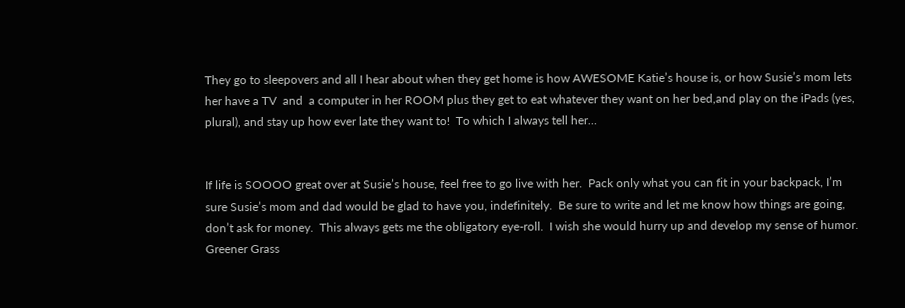They go to sleepovers and all I hear about when they get home is how AWESOME Katie’s house is, or how Susie’s mom lets her have a TV  and  a computer in her ROOM plus they get to eat whatever they want on her bed,and play on the iPads (yes, plural), and stay up how ever late they want to!  To which I always tell her…


If life is SOOOO great over at Susie’s house, feel free to go live with her.  Pack only what you can fit in your backpack, I’m sure Susie’s mom and dad would be glad to have you, indefinitely.  Be sure to write and let me know how things are going, don’t ask for money.  This always gets me the obligatory eye-roll.  I wish she would hurry up and develop my sense of humor.
Greener Grass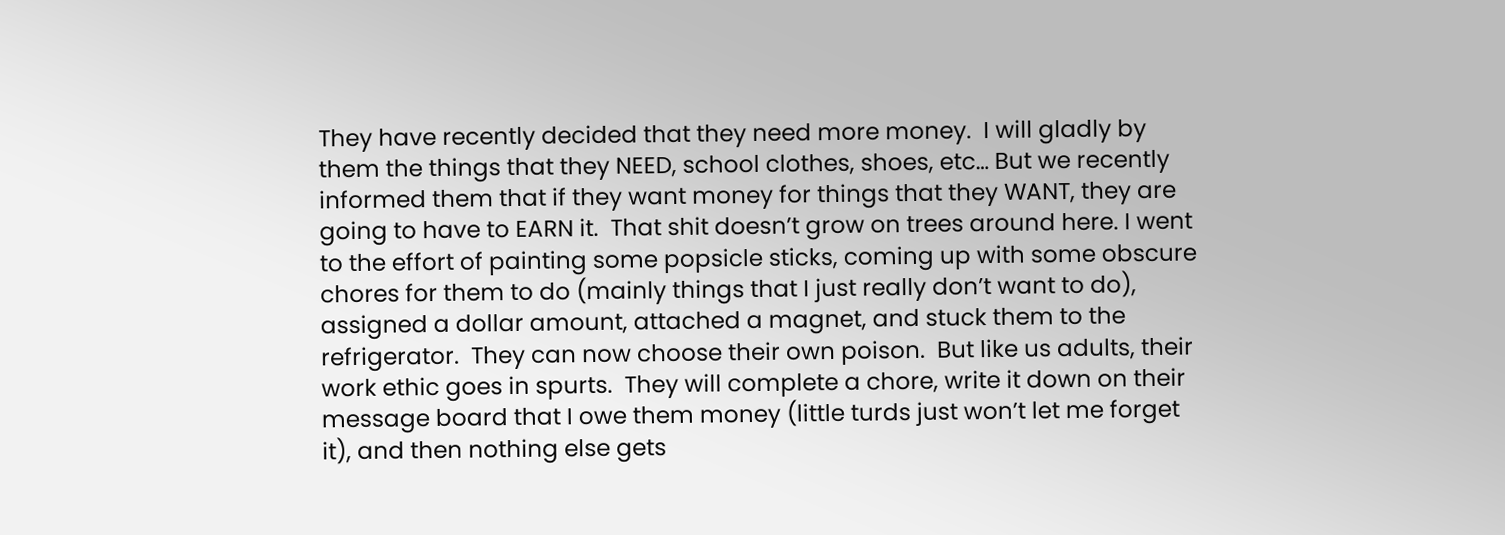They have recently decided that they need more money.  I will gladly by them the things that they NEED, school clothes, shoes, etc… But we recently informed them that if they want money for things that they WANT, they are going to have to EARN it.  That shit doesn’t grow on trees around here. I went to the effort of painting some popsicle sticks, coming up with some obscure chores for them to do (mainly things that I just really don’t want to do), assigned a dollar amount, attached a magnet, and stuck them to the refrigerator.  They can now choose their own poison.  But like us adults, their work ethic goes in spurts.  They will complete a chore, write it down on their message board that I owe them money (little turds just won’t let me forget it), and then nothing else gets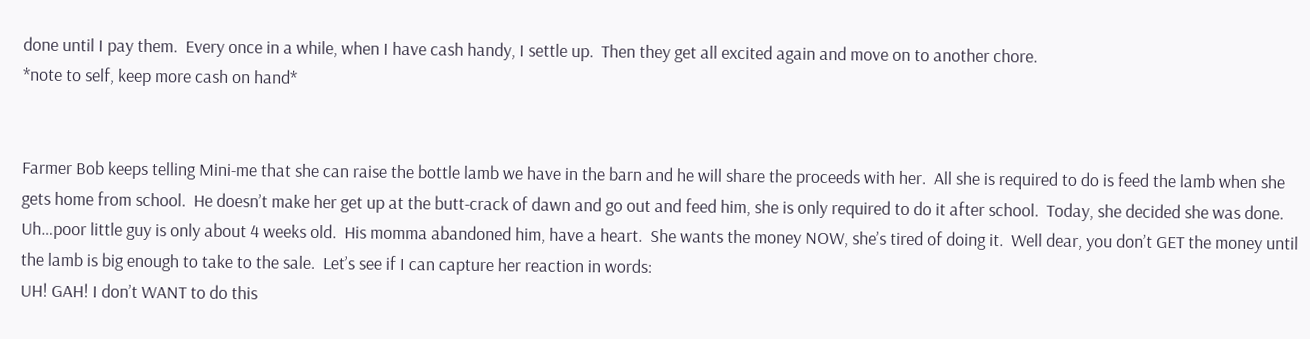done until I pay them.  Every once in a while, when I have cash handy, I settle up.  Then they get all excited again and move on to another chore.
*note to self, keep more cash on hand*


Farmer Bob keeps telling Mini-me that she can raise the bottle lamb we have in the barn and he will share the proceeds with her.  All she is required to do is feed the lamb when she gets home from school.  He doesn’t make her get up at the butt-crack of dawn and go out and feed him, she is only required to do it after school.  Today, she decided she was done.  Uh…poor little guy is only about 4 weeks old.  His momma abandoned him, have a heart.  She wants the money NOW, she’s tired of doing it.  Well dear, you don’t GET the money until the lamb is big enough to take to the sale.  Let’s see if I can capture her reaction in words:
UH! GAH! I don’t WANT to do this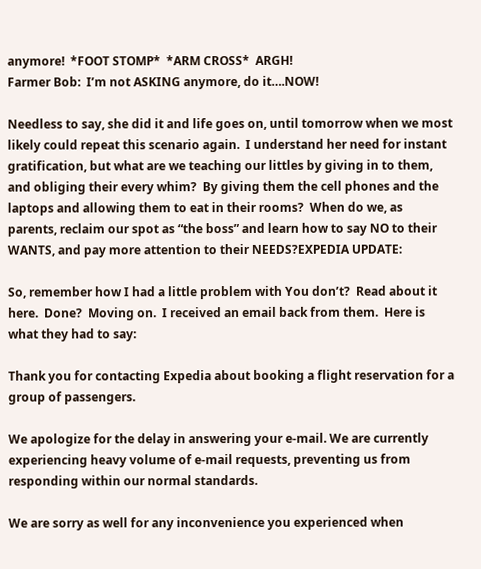anymore!  *FOOT STOMP*  *ARM CROSS*  ARGH!
Farmer Bob:  I’m not ASKING anymore, do it….NOW!

Needless to say, she did it and life goes on, until tomorrow when we most likely could repeat this scenario again.  I understand her need for instant gratification, but what are we teaching our littles by giving in to them, and obliging their every whim?  By giving them the cell phones and the laptops and allowing them to eat in their rooms?  When do we, as parents, reclaim our spot as “the boss” and learn how to say NO to their WANTS, and pay more attention to their NEEDS?EXPEDIA UPDATE:

So, remember how I had a little problem with You don’t?  Read about it here.  Done?  Moving on.  I received an email back from them.  Here is what they had to say:

Thank you for contacting Expedia about booking a flight reservation for a group of passengers.

We apologize for the delay in answering your e-mail. We are currently experiencing heavy volume of e-mail requests, preventing us from responding within our normal standards.

We are sorry as well for any inconvenience you experienced when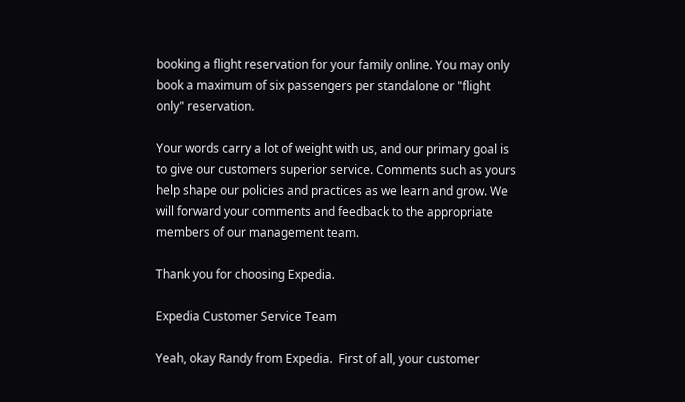booking a flight reservation for your family online. You may only book a maximum of six passengers per standalone or "flight only" reservation.

Your words carry a lot of weight with us, and our primary goal is to give our customers superior service. Comments such as yours help shape our policies and practices as we learn and grow. We will forward your comments and feedback to the appropriate members of our management team.

Thank you for choosing Expedia.

Expedia Customer Service Team

Yeah, okay Randy from Expedia.  First of all, your customer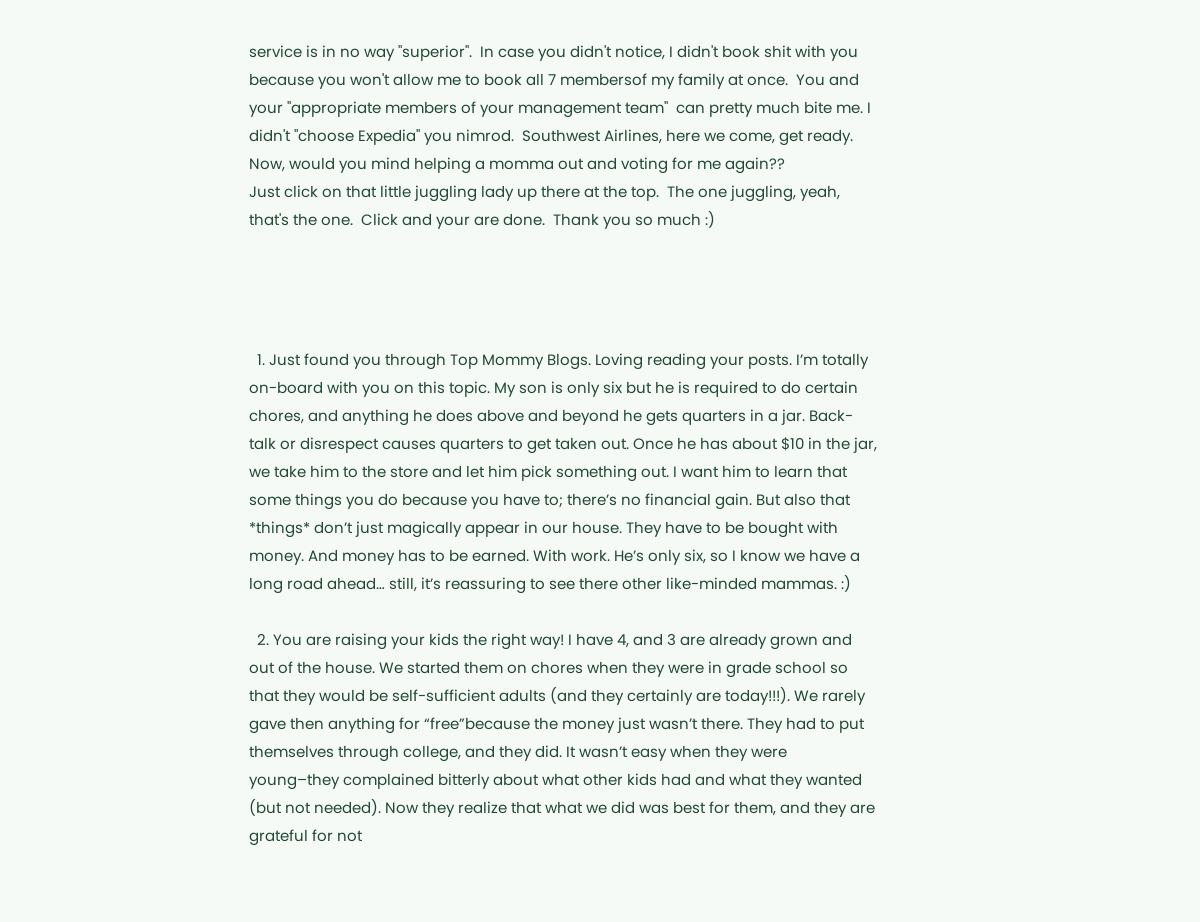service is in no way "superior".  In case you didn't notice, I didn't book shit with you because you won't allow me to book all 7 membersof my family at once.  You and your "appropriate members of your management team"  can pretty much bite me. I didn't "choose Expedia" you nimrod.  Southwest Airlines, here we come, get ready.
Now, would you mind helping a momma out and voting for me again??
Just click on that little juggling lady up there at the top.  The one juggling, yeah, that's the one.  Click and your are done.  Thank you so much :)




  1. Just found you through Top Mommy Blogs. Loving reading your posts. I’m totally on-board with you on this topic. My son is only six but he is required to do certain chores, and anything he does above and beyond he gets quarters in a jar. Back-talk or disrespect causes quarters to get taken out. Once he has about $10 in the jar, we take him to the store and let him pick something out. I want him to learn that some things you do because you have to; there’s no financial gain. But also that *things* don’t just magically appear in our house. They have to be bought with money. And money has to be earned. With work. He’s only six, so I know we have a long road ahead… still, it’s reassuring to see there other like-minded mammas. :)

  2. You are raising your kids the right way! I have 4, and 3 are already grown and out of the house. We started them on chores when they were in grade school so that they would be self-sufficient adults (and they certainly are today!!!). We rarely gave then anything for “free”because the money just wasn’t there. They had to put themselves through college, and they did. It wasn’t easy when they were young–they complained bitterly about what other kids had and what they wanted (but not needed). Now they realize that what we did was best for them, and they are grateful for not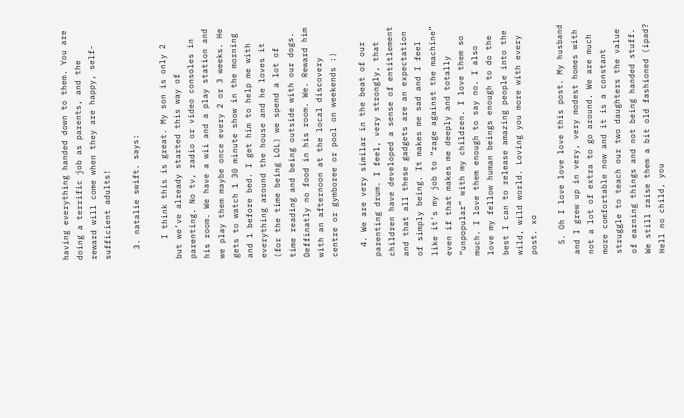having everything handed down to them. You are doing a terrific job as parents, and the reward will come when they are happy, self-sufficient adults!

  3. natalie swift. says:

    I think this is great. My son is only 2 but we’ve already started this way of parenting. No tv, radio or video consoles in his room. We have a wii and a play station and we play them maybe once every 2 or 3 weeks. He gets to watch 1 30 minute show in the morning and 1 before bed. I get him to help me with everything around the house and he loves it (for the time being LOL) we spend a lot of time reading and being outside with our dogs. Deffinatly no food in his room. We. Reward him with an afternoon at the local discovery centre or gymboree or pool on weekends :)

  4. We are very similar in the beat of our parenting drum. I feel, very strongly, that children have developed a sense of entitlement and that all these gadgets are an expectation of simply being. It makes me sad and I feel like it’s my job to “rage against the machine” even if that makes me deeply and totally “unpopular” with my children. I love them so much. I love them enough to say no. I also love my fellow human beings enough to do the best I can to release amazing people into the wild, wild world. Loving you more with every post. xo

  5. Oh I love love love this post. My husband and I grew up in very, very modest homes with not a lot of extra to go around. We are much more comfortable now and it is a constant struggle to teach our two daughters the value of earning things and not being handed stuff. We still raise them a bit old fashioned (ipad? Hell no child, you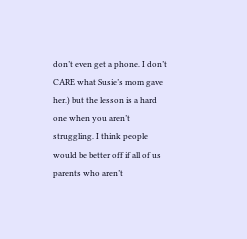don’t even get a phone. I don’t CARE what Susie’s mom gave her.) but the lesson is a hard one when you aren’t struggling. I think people would be better off if all of us parents who aren’t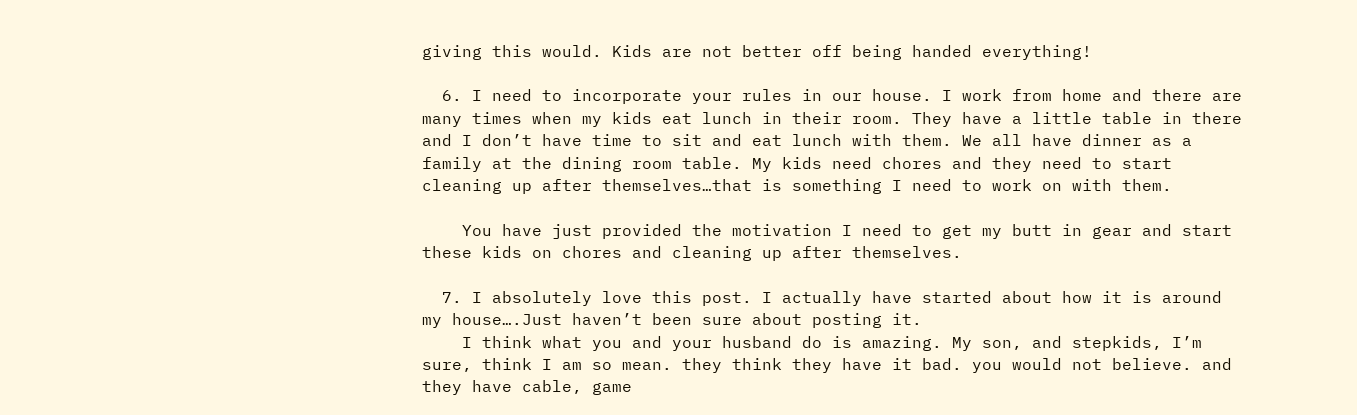giving this would. Kids are not better off being handed everything!

  6. I need to incorporate your rules in our house. I work from home and there are many times when my kids eat lunch in their room. They have a little table in there and I don’t have time to sit and eat lunch with them. We all have dinner as a family at the dining room table. My kids need chores and they need to start cleaning up after themselves…that is something I need to work on with them.

    You have just provided the motivation I need to get my butt in gear and start these kids on chores and cleaning up after themselves.

  7. I absolutely love this post. I actually have started about how it is around my house….Just haven’t been sure about posting it.
    I think what you and your husband do is amazing. My son, and stepkids, I’m sure, think I am so mean. they think they have it bad. you would not believe. and they have cable, game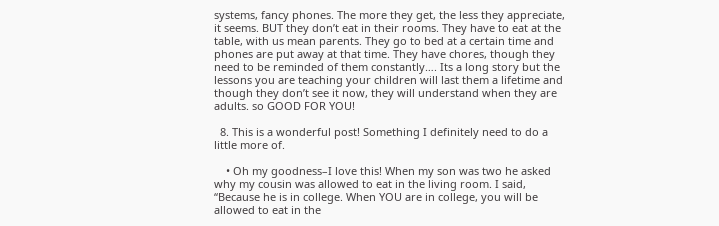systems, fancy phones. The more they get, the less they appreciate, it seems. BUT they don’t eat in their rooms. They have to eat at the table, with us mean parents. They go to bed at a certain time and phones are put away at that time. They have chores, though they need to be reminded of them constantly…. Its a long story but the lessons you are teaching your children will last them a lifetime and though they don’t see it now, they will understand when they are adults. so GOOD FOR YOU!

  8. This is a wonderful post! Something I definitely need to do a little more of.

    • Oh my goodness–I love this! When my son was two he asked why my cousin was allowed to eat in the living room. I said, “Because he is in college. When YOU are in college, you will be allowed to eat in the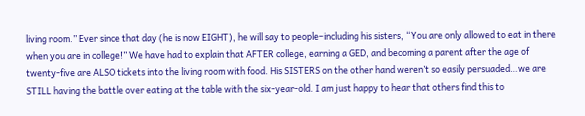living room.” Ever since that day (he is now EIGHT), he will say to people–including his sisters, “You are only allowed to eat in there when you are in college!” We have had to explain that AFTER college, earning a GED, and becoming a parent after the age of twenty-five are ALSO tickets into the living room with food. His SISTERS on the other hand weren’t so easily persuaded…we are STILL having the battle over eating at the table with the six-year-old. I am just happy to hear that others find this to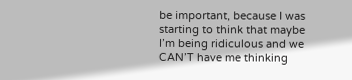be important, because I was starting to think that maybe I’m being ridiculous and we CAN’T have me thinking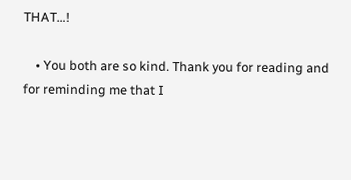THAT…!

    • You both are so kind. Thank you for reading and for reminding me that I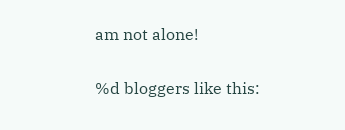am not alone!

%d bloggers like this: